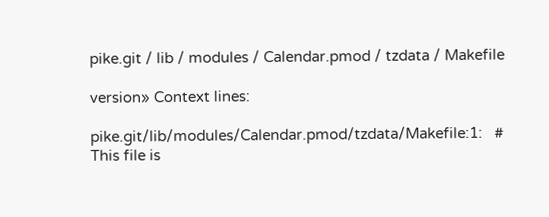pike.git / lib / modules / Calendar.pmod / tzdata / Makefile

version» Context lines:

pike.git/lib/modules/Calendar.pmod/tzdata/Makefile:1:   # This file is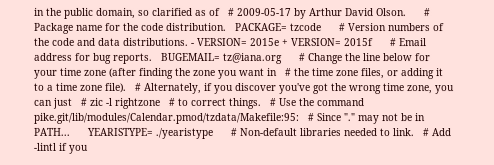in the public domain, so clarified as of   # 2009-05-17 by Arthur David Olson.      # Package name for the code distribution.   PACKAGE= tzcode      # Version numbers of the code and data distributions. - VERSION= 2015e + VERSION= 2015f      # Email address for bug reports.   BUGEMAIL= tz@iana.org      # Change the line below for your time zone (after finding the zone you want in   # the time zone files, or adding it to a time zone file).   # Alternately, if you discover you've got the wrong time zone, you can just   # zic -l rightzone   # to correct things.   # Use the command
pike.git/lib/modules/Calendar.pmod/tzdata/Makefile:95:   # Since "." may not be in PATH...      YEARISTYPE= ./yearistype      # Non-default libraries needed to link.   # Add -lintl if you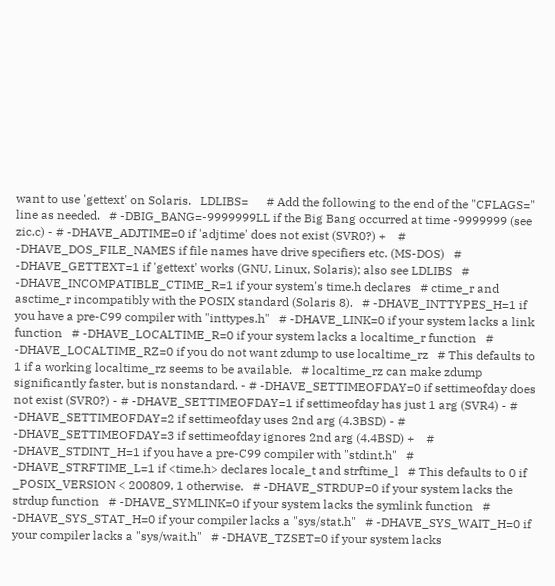want to use 'gettext' on Solaris.   LDLIBS=      # Add the following to the end of the "CFLAGS=" line as needed.   # -DBIG_BANG=-9999999LL if the Big Bang occurred at time -9999999 (see zic.c) - # -DHAVE_ADJTIME=0 if 'adjtime' does not exist (SVR0?) +    # -DHAVE_DOS_FILE_NAMES if file names have drive specifiers etc. (MS-DOS)   # -DHAVE_GETTEXT=1 if 'gettext' works (GNU, Linux, Solaris); also see LDLIBS   # -DHAVE_INCOMPATIBLE_CTIME_R=1 if your system's time.h declares   # ctime_r and asctime_r incompatibly with the POSIX standard (Solaris 8).   # -DHAVE_INTTYPES_H=1 if you have a pre-C99 compiler with "inttypes.h"   # -DHAVE_LINK=0 if your system lacks a link function   # -DHAVE_LOCALTIME_R=0 if your system lacks a localtime_r function   # -DHAVE_LOCALTIME_RZ=0 if you do not want zdump to use localtime_rz   # This defaults to 1 if a working localtime_rz seems to be available.   # localtime_rz can make zdump significantly faster, but is nonstandard. - # -DHAVE_SETTIMEOFDAY=0 if settimeofday does not exist (SVR0?) - # -DHAVE_SETTIMEOFDAY=1 if settimeofday has just 1 arg (SVR4) - # -DHAVE_SETTIMEOFDAY=2 if settimeofday uses 2nd arg (4.3BSD) - # -DHAVE_SETTIMEOFDAY=3 if settimeofday ignores 2nd arg (4.4BSD) +    # -DHAVE_STDINT_H=1 if you have a pre-C99 compiler with "stdint.h"   # -DHAVE_STRFTIME_L=1 if <time.h> declares locale_t and strftime_l   # This defaults to 0 if _POSIX_VERSION < 200809, 1 otherwise.   # -DHAVE_STRDUP=0 if your system lacks the strdup function   # -DHAVE_SYMLINK=0 if your system lacks the symlink function   # -DHAVE_SYS_STAT_H=0 if your compiler lacks a "sys/stat.h"   # -DHAVE_SYS_WAIT_H=0 if your compiler lacks a "sys/wait.h"   # -DHAVE_TZSET=0 if your system lacks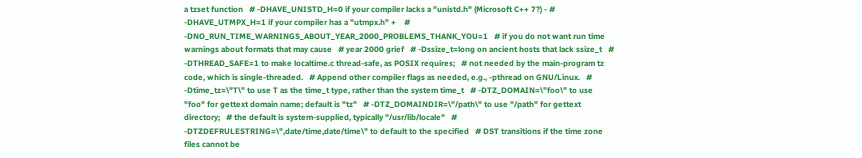a tzset function   # -DHAVE_UNISTD_H=0 if your compiler lacks a "unistd.h" (Microsoft C++ 7?) - # -DHAVE_UTMPX_H=1 if your compiler has a "utmpx.h" +    # -DNO_RUN_TIME_WARNINGS_ABOUT_YEAR_2000_PROBLEMS_THANK_YOU=1   # if you do not want run time warnings about formats that may cause   # year 2000 grief   # -Dssize_t=long on ancient hosts that lack ssize_t   # -DTHREAD_SAFE=1 to make localtime.c thread-safe, as POSIX requires;   # not needed by the main-program tz code, which is single-threaded.   # Append other compiler flags as needed, e.g., -pthread on GNU/Linux.   # -Dtime_tz=\"T\" to use T as the time_t type, rather than the system time_t   # -DTZ_DOMAIN=\"foo\" to use "foo" for gettext domain name; default is "tz"   # -DTZ_DOMAINDIR=\"/path\" to use "/path" for gettext directory;   # the default is system-supplied, typically "/usr/lib/locale"   # -DTZDEFRULESTRING=\",date/time,date/time\" to default to the specified   # DST transitions if the time zone files cannot be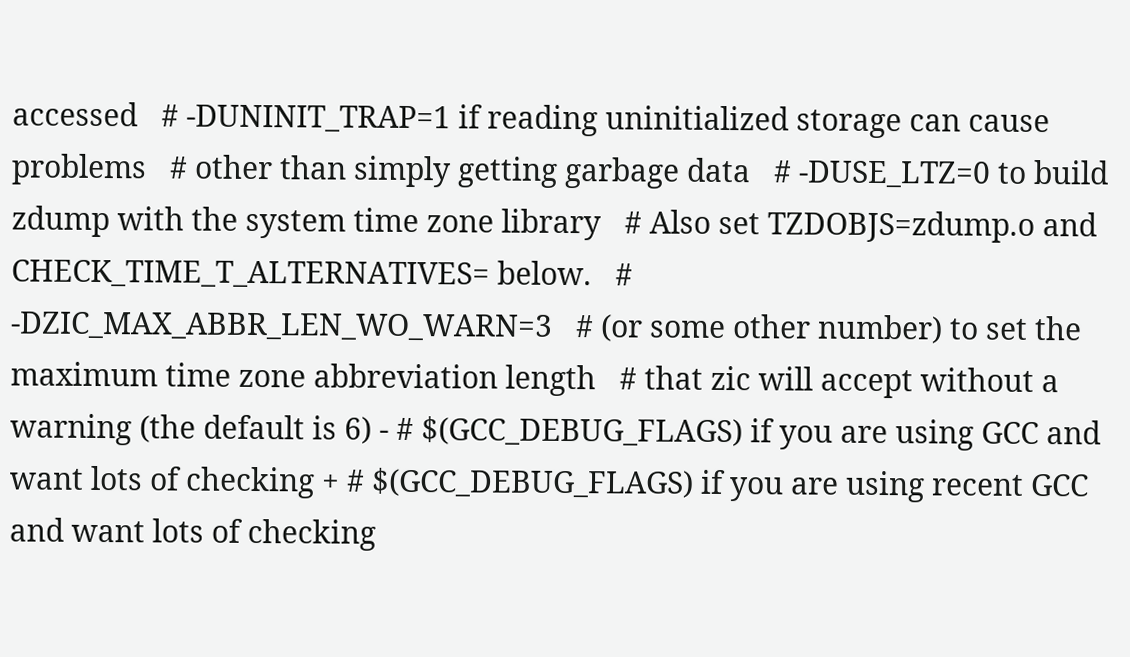accessed   # -DUNINIT_TRAP=1 if reading uninitialized storage can cause problems   # other than simply getting garbage data   # -DUSE_LTZ=0 to build zdump with the system time zone library   # Also set TZDOBJS=zdump.o and CHECK_TIME_T_ALTERNATIVES= below.   # -DZIC_MAX_ABBR_LEN_WO_WARN=3   # (or some other number) to set the maximum time zone abbreviation length   # that zic will accept without a warning (the default is 6) - # $(GCC_DEBUG_FLAGS) if you are using GCC and want lots of checking + # $(GCC_DEBUG_FLAGS) if you are using recent GCC and want lots of checking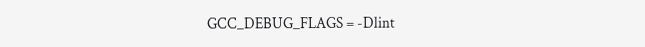GCC_DEBUG_FLAGS = -Dlint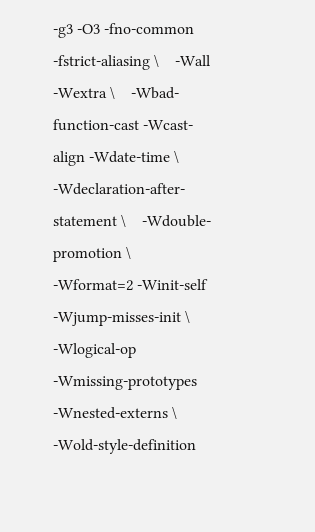-g3 -O3 -fno-common -fstrict-aliasing \    -Wall -Wextra \    -Wbad-function-cast -Wcast-align -Wdate-time \    -Wdeclaration-after-statement \    -Wdouble-promotion \    -Wformat=2 -Winit-self -Wjump-misses-init \    -Wlogical-op -Wmissing-prototypes -Wnested-externs \    -Wold-style-definition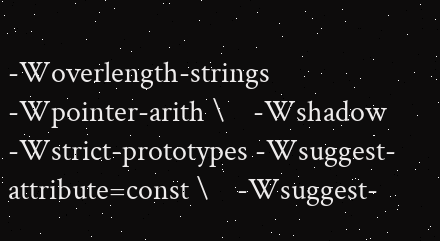-Woverlength-strings -Wpointer-arith \    -Wshadow -Wstrict-prototypes -Wsuggest-attribute=const \    -Wsuggest-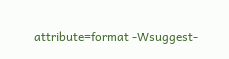attribute=format -Wsuggest-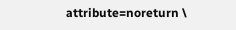attribute=noreturn \